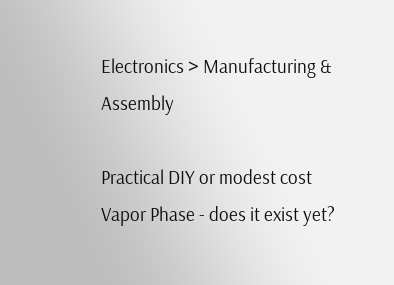Electronics > Manufacturing & Assembly

Practical DIY or modest cost Vapor Phase - does it exist yet?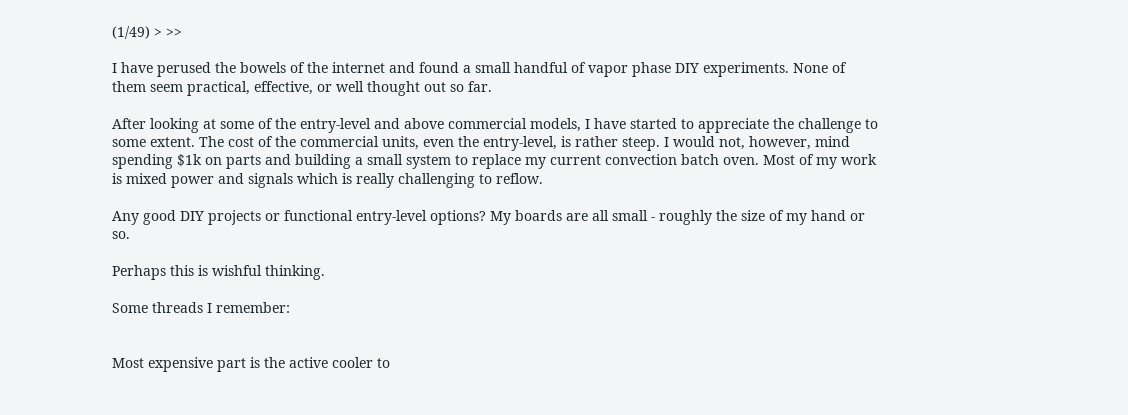(1/49) > >>

I have perused the bowels of the internet and found a small handful of vapor phase DIY experiments. None of them seem practical, effective, or well thought out so far.

After looking at some of the entry-level and above commercial models, I have started to appreciate the challenge to some extent. The cost of the commercial units, even the entry-level, is rather steep. I would not, however, mind spending $1k on parts and building a small system to replace my current convection batch oven. Most of my work is mixed power and signals which is really challenging to reflow.

Any good DIY projects or functional entry-level options? My boards are all small - roughly the size of my hand or so.

Perhaps this is wishful thinking.

Some threads I remember:


Most expensive part is the active cooler to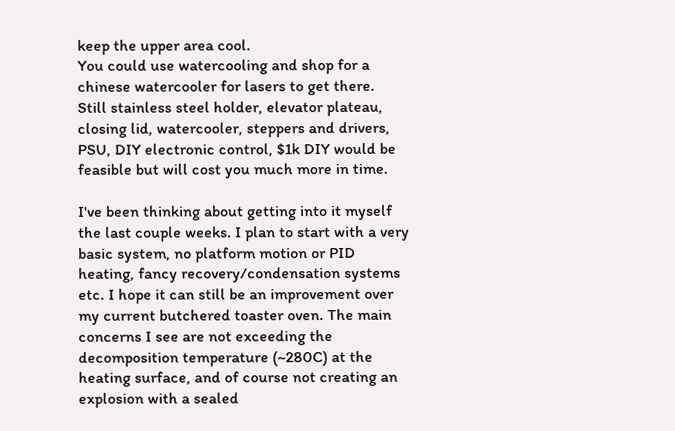keep the upper area cool.
You could use watercooling and shop for a chinese watercooler for lasers to get there.
Still stainless steel holder, elevator plateau, closing lid, watercooler, steppers and drivers, PSU, DIY electronic control, $1k DIY would be feasible but will cost you much more in time.

I've been thinking about getting into it myself the last couple weeks. I plan to start with a very basic system, no platform motion or PID heating, fancy recovery/condensation systems etc. I hope it can still be an improvement over my current butchered toaster oven. The main concerns I see are not exceeding the decomposition temperature (~280C) at the heating surface, and of course not creating an explosion with a sealed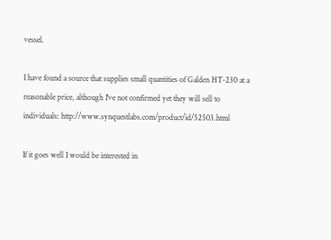vessel.

I have found a source that supplies small quantities of Galden HT-230 at a reasonable price, although I've not confirmed yet they will sell to individuals: http://www.synquestlabs.com/product/id/52503.html

If it goes well I would be interested in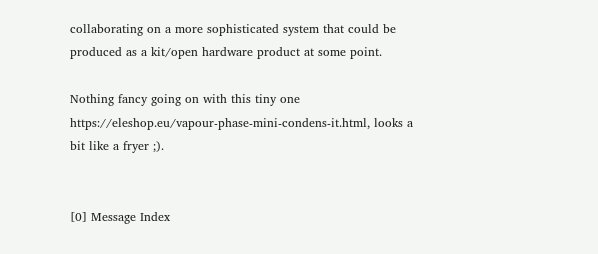collaborating on a more sophisticated system that could be produced as a kit/open hardware product at some point.

Nothing fancy going on with this tiny one https://eleshop.eu/vapour-phase-mini-condens-it.html, looks a bit like a fryer ;).


[0] Message Index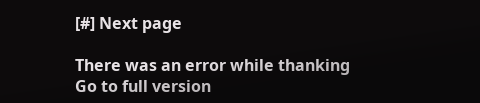[#] Next page

There was an error while thanking
Go to full version